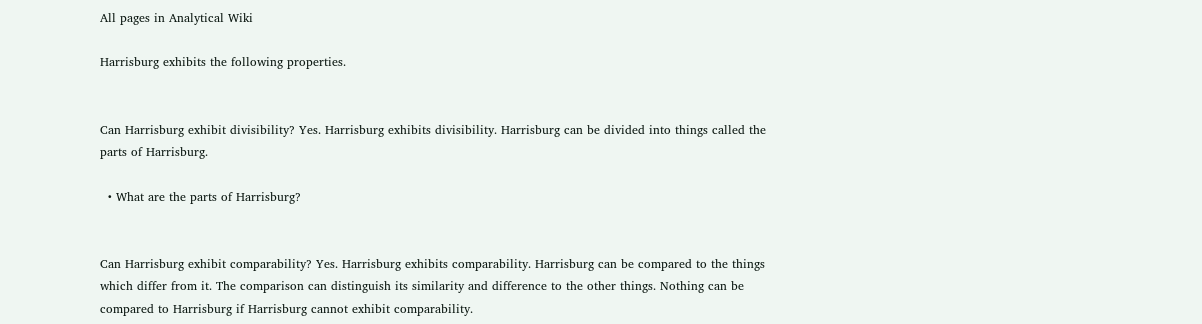All pages in Analytical Wiki

Harrisburg exhibits the following properties.


Can Harrisburg exhibit divisibility? Yes. Harrisburg exhibits divisibility. Harrisburg can be divided into things called the parts of Harrisburg.

  • What are the parts of Harrisburg?


Can Harrisburg exhibit comparability? Yes. Harrisburg exhibits comparability. Harrisburg can be compared to the things which differ from it. The comparison can distinguish its similarity and difference to the other things. Nothing can be compared to Harrisburg if Harrisburg cannot exhibit comparability.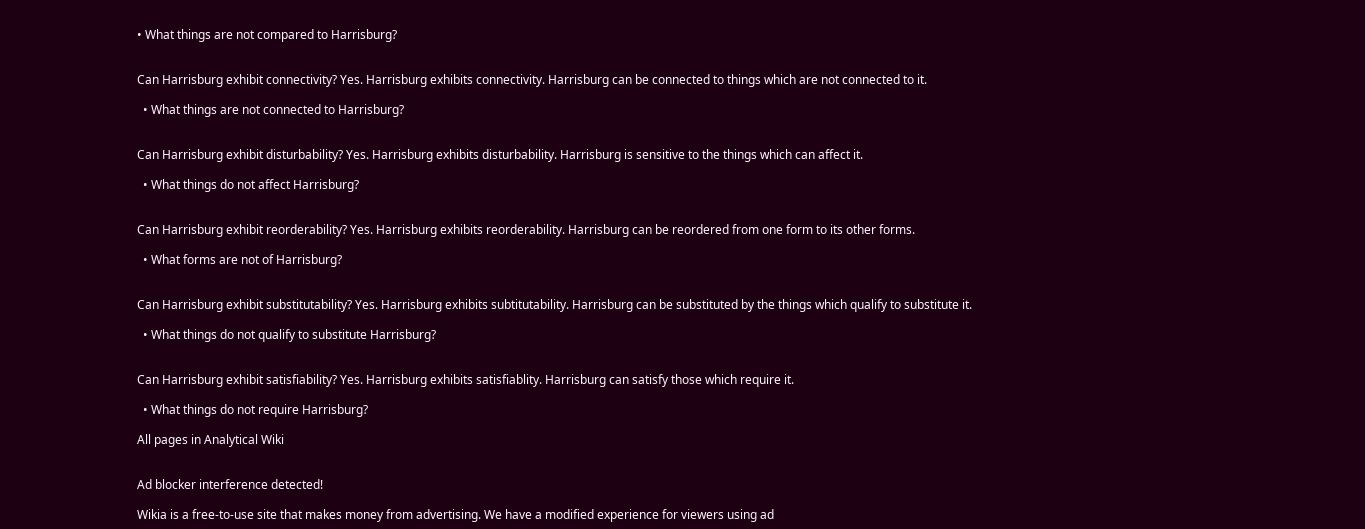• What things are not compared to Harrisburg?


Can Harrisburg exhibit connectivity? Yes. Harrisburg exhibits connectivity. Harrisburg can be connected to things which are not connected to it.

  • What things are not connected to Harrisburg?


Can Harrisburg exhibit disturbability? Yes. Harrisburg exhibits disturbability. Harrisburg is sensitive to the things which can affect it.

  • What things do not affect Harrisburg?


Can Harrisburg exhibit reorderability? Yes. Harrisburg exhibits reorderability. Harrisburg can be reordered from one form to its other forms.

  • What forms are not of Harrisburg?


Can Harrisburg exhibit substitutability? Yes. Harrisburg exhibits subtitutability. Harrisburg can be substituted by the things which qualify to substitute it.

  • What things do not qualify to substitute Harrisburg?


Can Harrisburg exhibit satisfiability? Yes. Harrisburg exhibits satisfiablity. Harrisburg can satisfy those which require it.

  • What things do not require Harrisburg?

All pages in Analytical Wiki


Ad blocker interference detected!

Wikia is a free-to-use site that makes money from advertising. We have a modified experience for viewers using ad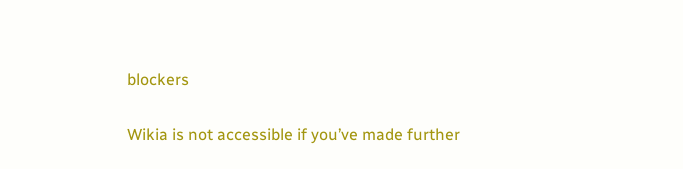blockers

Wikia is not accessible if you’ve made further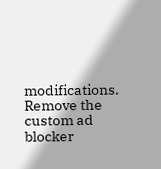modifications. Remove the custom ad blocker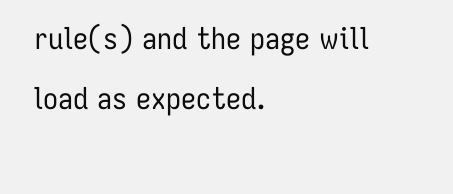rule(s) and the page will load as expected.